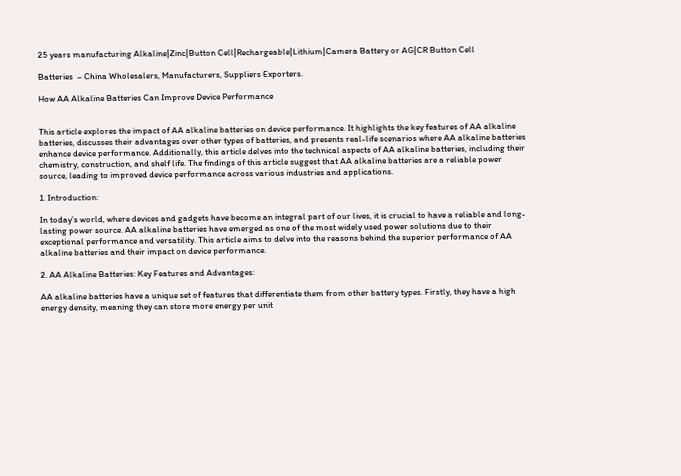25 years manufacturing Alkaline|Zinc|Button Cell|Rechargeable|Lithium|Camera Battery or AG|CR Button Cell

Batteries  – China Wholesalers, Manufacturers, Suppliers Exporters.

How AA Alkaline Batteries Can Improve Device Performance


This article explores the impact of AA alkaline batteries on device performance. It highlights the key features of AA alkaline batteries, discusses their advantages over other types of batteries, and presents real-life scenarios where AA alkaline batteries enhance device performance. Additionally, this article delves into the technical aspects of AA alkaline batteries, including their chemistry, construction, and shelf life. The findings of this article suggest that AA alkaline batteries are a reliable power source, leading to improved device performance across various industries and applications.

1. Introduction:

In today’s world, where devices and gadgets have become an integral part of our lives, it is crucial to have a reliable and long-lasting power source. AA alkaline batteries have emerged as one of the most widely used power solutions due to their exceptional performance and versatility. This article aims to delve into the reasons behind the superior performance of AA alkaline batteries and their impact on device performance.

2. AA Alkaline Batteries: Key Features and Advantages:

AA alkaline batteries have a unique set of features that differentiate them from other battery types. Firstly, they have a high energy density, meaning they can store more energy per unit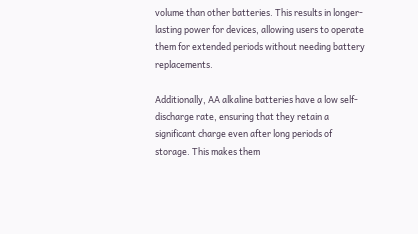volume than other batteries. This results in longer-lasting power for devices, allowing users to operate them for extended periods without needing battery replacements.

Additionally, AA alkaline batteries have a low self-discharge rate, ensuring that they retain a significant charge even after long periods of storage. This makes them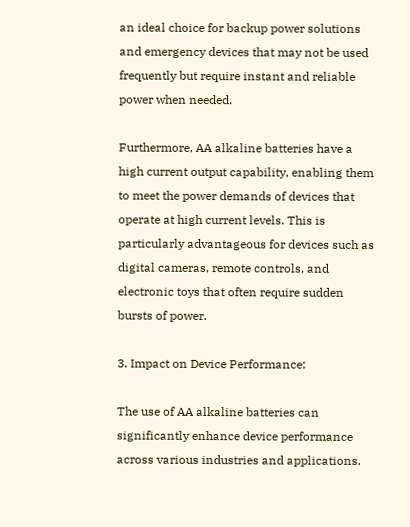an ideal choice for backup power solutions and emergency devices that may not be used frequently but require instant and reliable power when needed.

Furthermore, AA alkaline batteries have a high current output capability, enabling them to meet the power demands of devices that operate at high current levels. This is particularly advantageous for devices such as digital cameras, remote controls, and electronic toys that often require sudden bursts of power.

3. Impact on Device Performance:

The use of AA alkaline batteries can significantly enhance device performance across various industries and applications.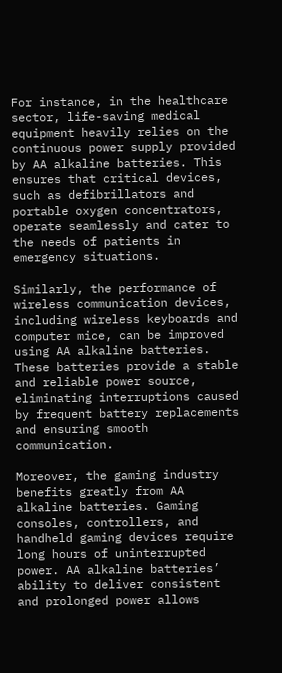For instance, in the healthcare sector, life-saving medical equipment heavily relies on the continuous power supply provided by AA alkaline batteries. This ensures that critical devices, such as defibrillators and portable oxygen concentrators, operate seamlessly and cater to the needs of patients in emergency situations.

Similarly, the performance of wireless communication devices, including wireless keyboards and computer mice, can be improved using AA alkaline batteries. These batteries provide a stable and reliable power source, eliminating interruptions caused by frequent battery replacements and ensuring smooth communication.

Moreover, the gaming industry benefits greatly from AA alkaline batteries. Gaming consoles, controllers, and handheld gaming devices require long hours of uninterrupted power. AA alkaline batteries’ ability to deliver consistent and prolonged power allows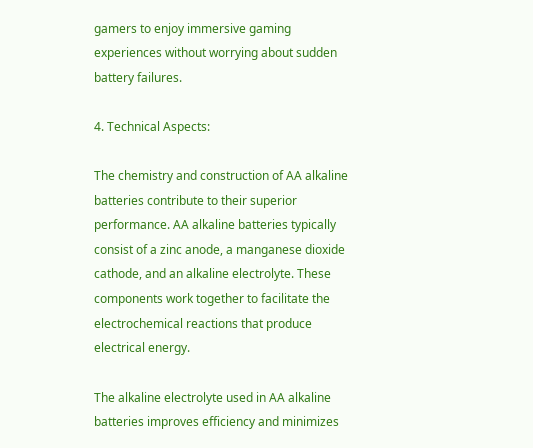gamers to enjoy immersive gaming experiences without worrying about sudden battery failures.

4. Technical Aspects:

The chemistry and construction of AA alkaline batteries contribute to their superior performance. AA alkaline batteries typically consist of a zinc anode, a manganese dioxide cathode, and an alkaline electrolyte. These components work together to facilitate the electrochemical reactions that produce electrical energy.

The alkaline electrolyte used in AA alkaline batteries improves efficiency and minimizes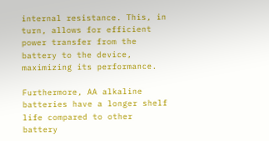internal resistance. This, in turn, allows for efficient power transfer from the battery to the device, maximizing its performance.

Furthermore, AA alkaline batteries have a longer shelf life compared to other battery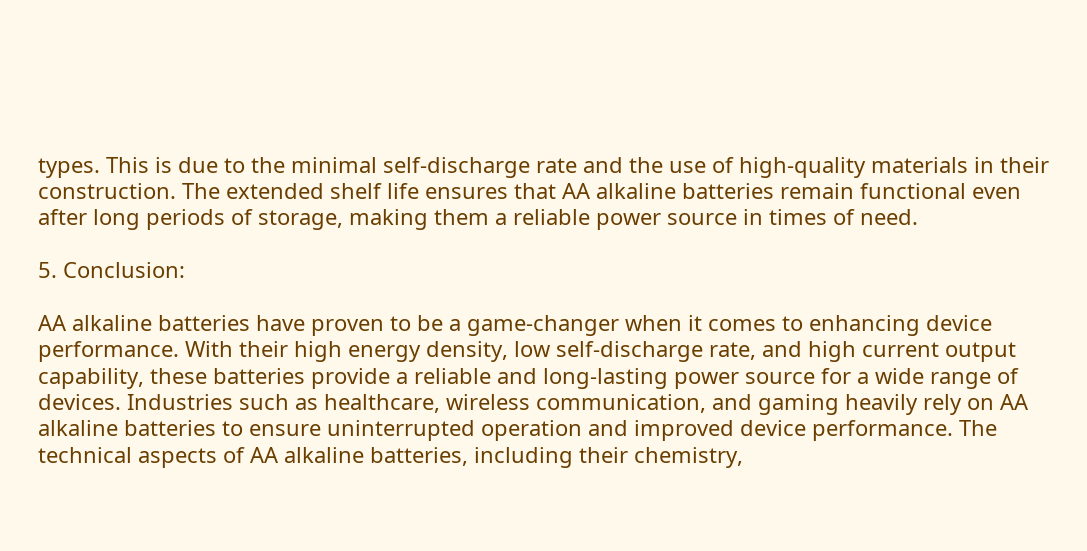types. This is due to the minimal self-discharge rate and the use of high-quality materials in their construction. The extended shelf life ensures that AA alkaline batteries remain functional even after long periods of storage, making them a reliable power source in times of need.

5. Conclusion:

AA alkaline batteries have proven to be a game-changer when it comes to enhancing device performance. With their high energy density, low self-discharge rate, and high current output capability, these batteries provide a reliable and long-lasting power source for a wide range of devices. Industries such as healthcare, wireless communication, and gaming heavily rely on AA alkaline batteries to ensure uninterrupted operation and improved device performance. The technical aspects of AA alkaline batteries, including their chemistry,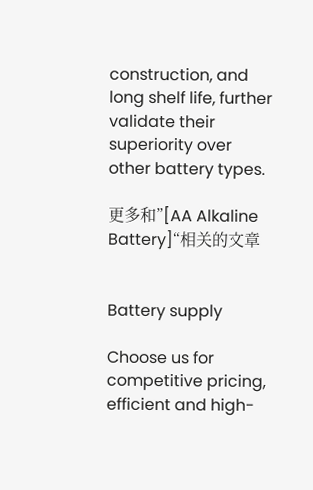construction, and long shelf life, further validate their superiority over other battery types.

更多和”[AA Alkaline Battery]“相关的文章


Battery supply

Choose us for competitive pricing, efficient and high-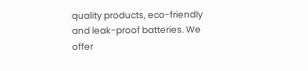quality products, eco-friendly and leak-proof batteries. We offer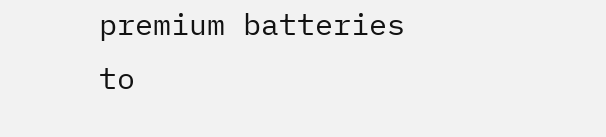premium batteries to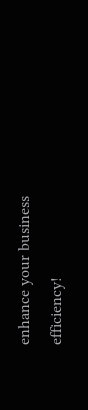enhance your business efficiency!